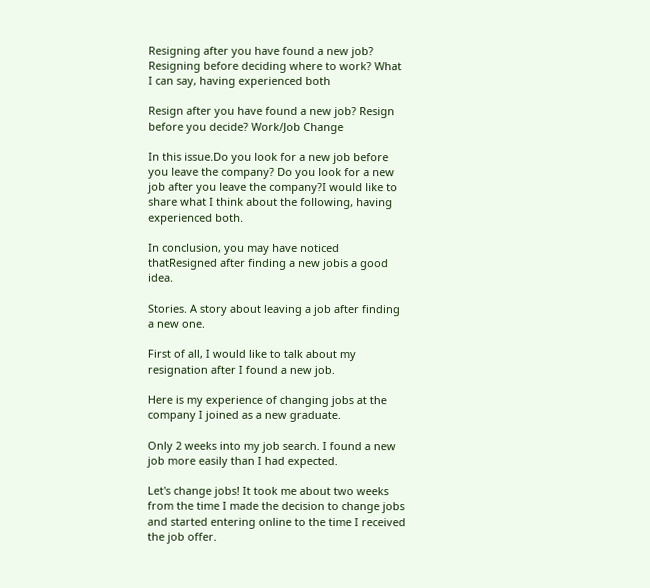Resigning after you have found a new job? Resigning before deciding where to work? What I can say, having experienced both

Resign after you have found a new job? Resign before you decide? Work/Job Change

In this issue.Do you look for a new job before you leave the company? Do you look for a new job after you leave the company?I would like to share what I think about the following, having experienced both.

In conclusion, you may have noticed thatResigned after finding a new jobis a good idea.

Stories. A story about leaving a job after finding a new one.

First of all, I would like to talk about my resignation after I found a new job.

Here is my experience of changing jobs at the company I joined as a new graduate.

Only 2 weeks into my job search. I found a new job more easily than I had expected.

Let's change jobs! It took me about two weeks from the time I made the decision to change jobs and started entering online to the time I received the job offer.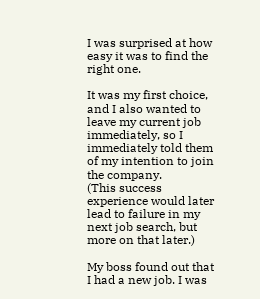I was surprised at how easy it was to find the right one.

It was my first choice, and I also wanted to leave my current job immediately, so I immediately told them of my intention to join the company.
(This success experience would later lead to failure in my next job search, but more on that later.)

My boss found out that I had a new job. I was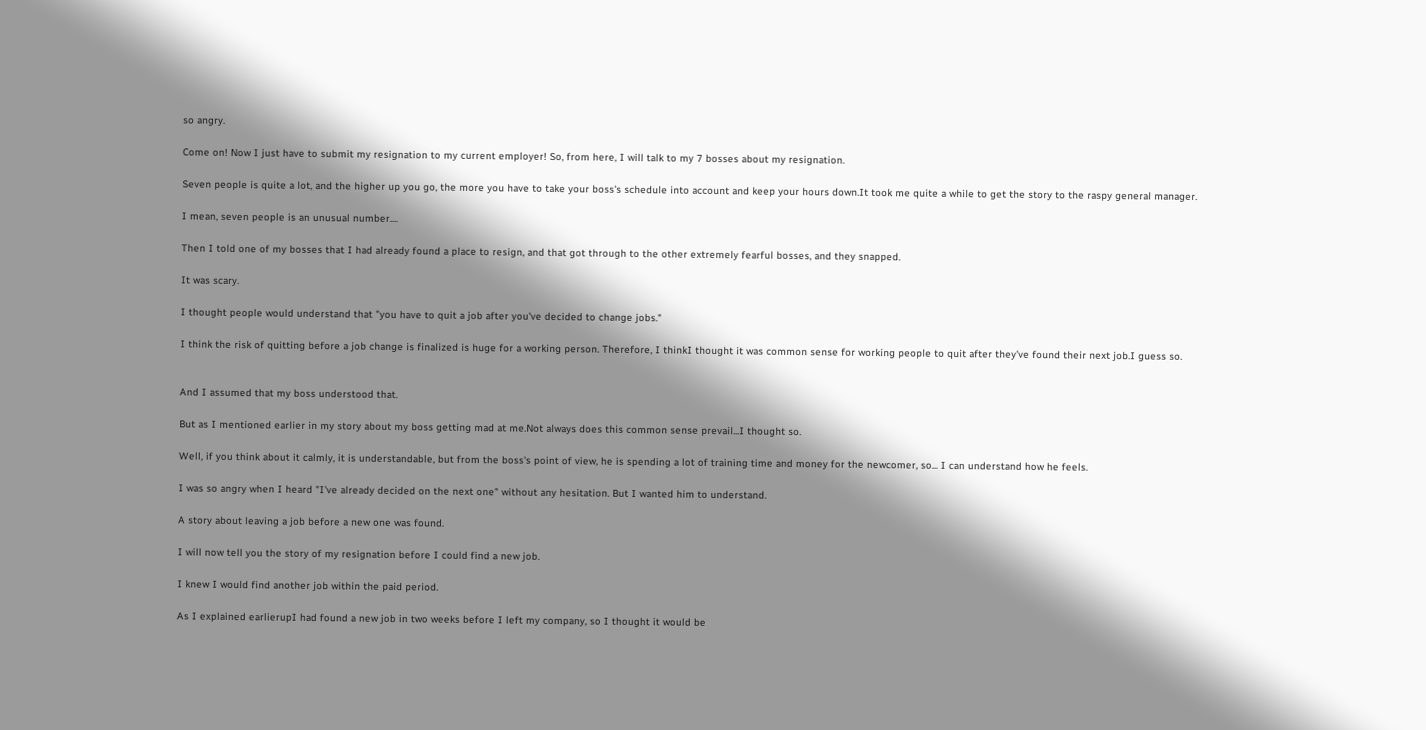so angry.

Come on! Now I just have to submit my resignation to my current employer! So, from here, I will talk to my 7 bosses about my resignation.

Seven people is quite a lot, and the higher up you go, the more you have to take your boss's schedule into account and keep your hours down.It took me quite a while to get the story to the raspy general manager.

I mean, seven people is an unusual number....

Then I told one of my bosses that I had already found a place to resign, and that got through to the other extremely fearful bosses, and they snapped.

It was scary.

I thought people would understand that "you have to quit a job after you've decided to change jobs."

I think the risk of quitting before a job change is finalized is huge for a working person. Therefore, I thinkI thought it was common sense for working people to quit after they've found their next job.I guess so.


And I assumed that my boss understood that.

But as I mentioned earlier in my story about my boss getting mad at me.Not always does this common sense prevail...I thought so.

Well, if you think about it calmly, it is understandable, but from the boss's point of view, he is spending a lot of training time and money for the newcomer, so... I can understand how he feels.

I was so angry when I heard "I've already decided on the next one" without any hesitation. But I wanted him to understand.

A story about leaving a job before a new one was found.

I will now tell you the story of my resignation before I could find a new job.

I knew I would find another job within the paid period.

As I explained earlierupI had found a new job in two weeks before I left my company, so I thought it would be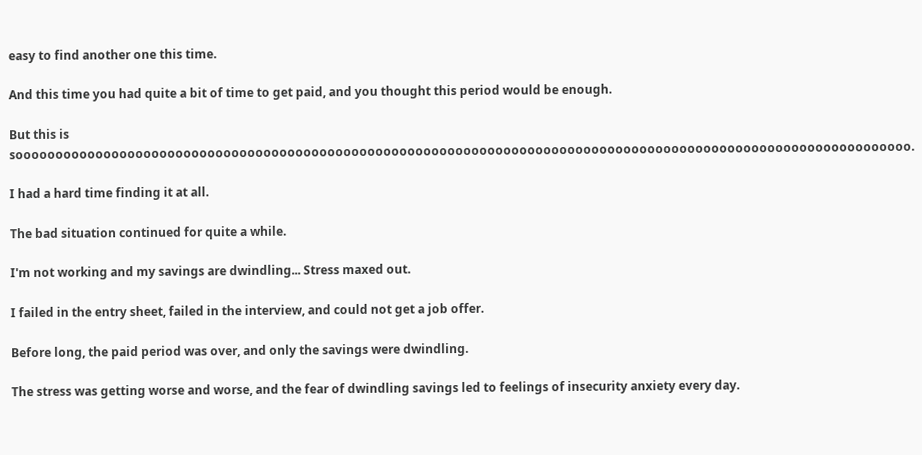easy to find another one this time.

And this time you had quite a bit of time to get paid, and you thought this period would be enough.

But this is soooooooooooooooooooooooooooooooooooooooooooooooooooooooooooooooooooooooooooooooooooooooooooooooooooooooooooooooo.

I had a hard time finding it at all.

The bad situation continued for quite a while.

I'm not working and my savings are dwindling... Stress maxed out.

I failed in the entry sheet, failed in the interview, and could not get a job offer.

Before long, the paid period was over, and only the savings were dwindling.

The stress was getting worse and worse, and the fear of dwindling savings led to feelings of insecurity anxiety every day.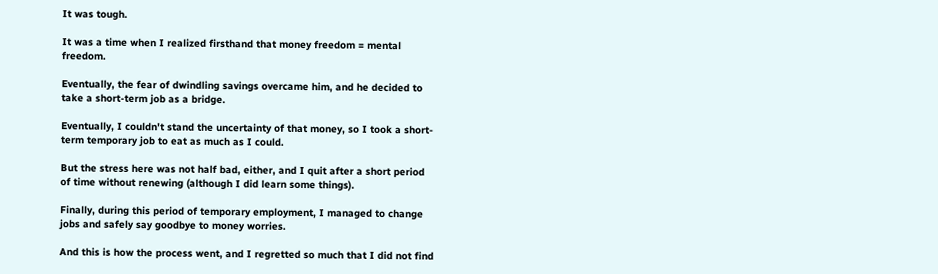It was tough.

It was a time when I realized firsthand that money freedom = mental freedom.

Eventually, the fear of dwindling savings overcame him, and he decided to take a short-term job as a bridge.

Eventually, I couldn't stand the uncertainty of that money, so I took a short-term temporary job to eat as much as I could.

But the stress here was not half bad, either, and I quit after a short period of time without renewing (although I did learn some things).

Finally, during this period of temporary employment, I managed to change jobs and safely say goodbye to money worries.

And this is how the process went, and I regretted so much that I did not find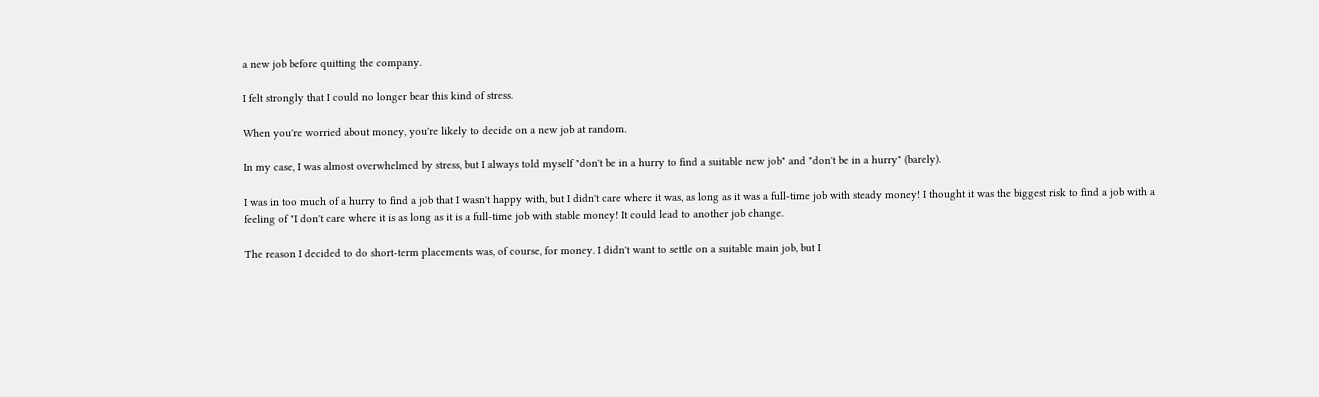a new job before quitting the company.

I felt strongly that I could no longer bear this kind of stress.

When you're worried about money, you're likely to decide on a new job at random.

In my case, I was almost overwhelmed by stress, but I always told myself "don't be in a hurry to find a suitable new job" and "don't be in a hurry" (barely).

I was in too much of a hurry to find a job that I wasn't happy with, but I didn't care where it was, as long as it was a full-time job with steady money! I thought it was the biggest risk to find a job with a feeling of "I don't care where it is as long as it is a full-time job with stable money! It could lead to another job change.

The reason I decided to do short-term placements was, of course, for money. I didn't want to settle on a suitable main job, but I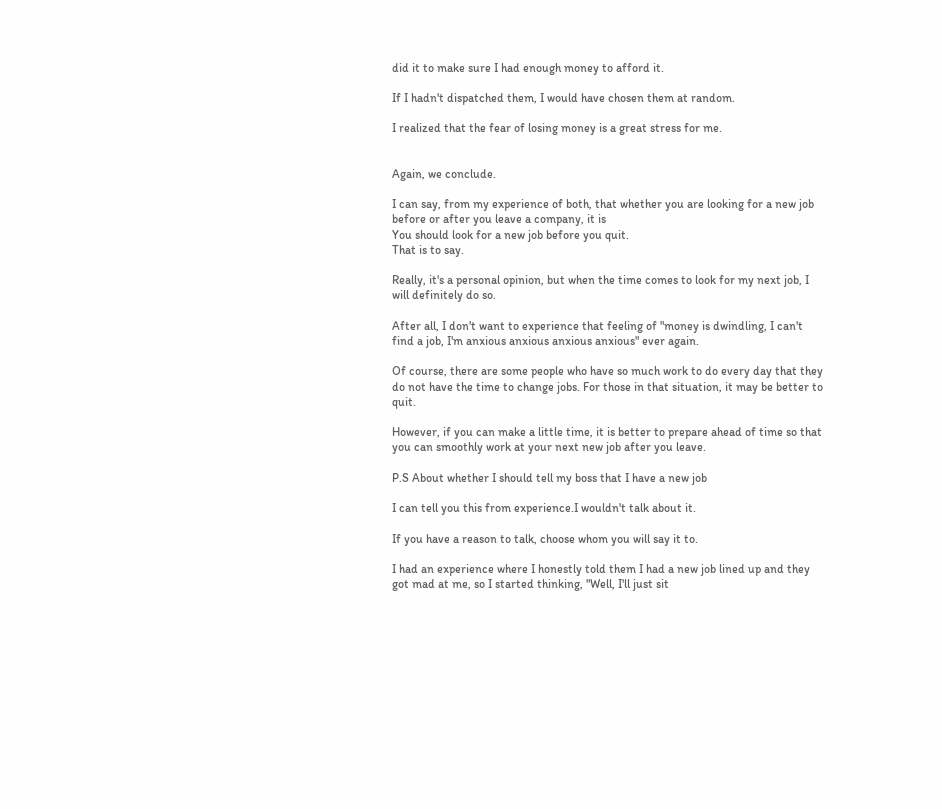did it to make sure I had enough money to afford it.

If I hadn't dispatched them, I would have chosen them at random.

I realized that the fear of losing money is a great stress for me.


Again, we conclude.

I can say, from my experience of both, that whether you are looking for a new job before or after you leave a company, it is
You should look for a new job before you quit.
That is to say.

Really, it's a personal opinion, but when the time comes to look for my next job, I will definitely do so.

After all, I don't want to experience that feeling of "money is dwindling, I can't find a job, I'm anxious anxious anxious anxious" ever again.

Of course, there are some people who have so much work to do every day that they do not have the time to change jobs. For those in that situation, it may be better to quit.

However, if you can make a little time, it is better to prepare ahead of time so that you can smoothly work at your next new job after you leave.

P.S About whether I should tell my boss that I have a new job

I can tell you this from experience.I wouldn't talk about it.

If you have a reason to talk, choose whom you will say it to.

I had an experience where I honestly told them I had a new job lined up and they got mad at me, so I started thinking, "Well, I'll just sit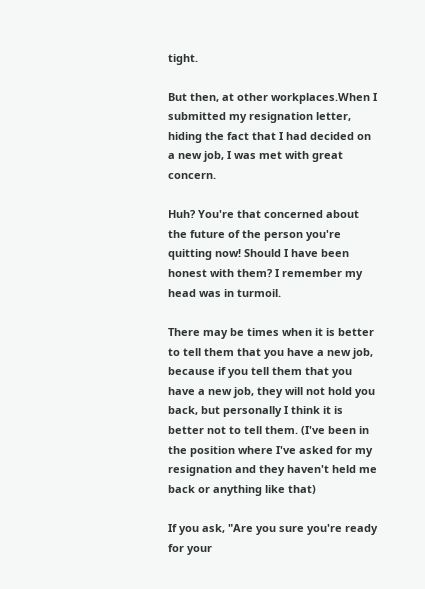tight.

But then, at other workplaces.When I submitted my resignation letter, hiding the fact that I had decided on a new job, I was met with great concern.

Huh? You're that concerned about the future of the person you're quitting now! Should I have been honest with them? I remember my head was in turmoil.

There may be times when it is better to tell them that you have a new job, because if you tell them that you have a new job, they will not hold you back, but personally I think it is better not to tell them. (I've been in the position where I've asked for my resignation and they haven't held me back or anything like that)

If you ask, "Are you sure you're ready for your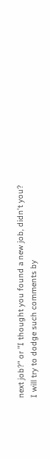next job?" or "I thought you found a new job, didn't you? I will try to dodge such comments by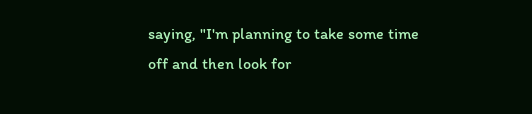saying, "I'm planning to take some time off and then look for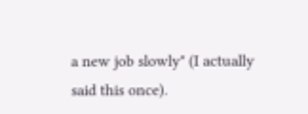a new job slowly" (I actually said this once).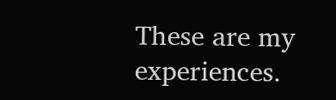These are my experiences.